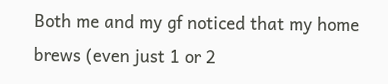Both me and my gf noticed that my home brews (even just 1 or 2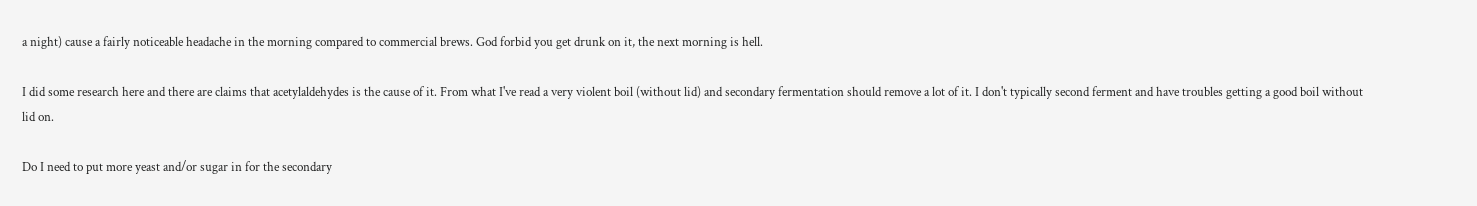a night) cause a fairly noticeable headache in the morning compared to commercial brews. God forbid you get drunk on it, the next morning is hell.

I did some research here and there are claims that acetylaldehydes is the cause of it. From what I've read a very violent boil (without lid) and secondary fermentation should remove a lot of it. I don't typically second ferment and have troubles getting a good boil without lid on.

Do I need to put more yeast and/or sugar in for the secondary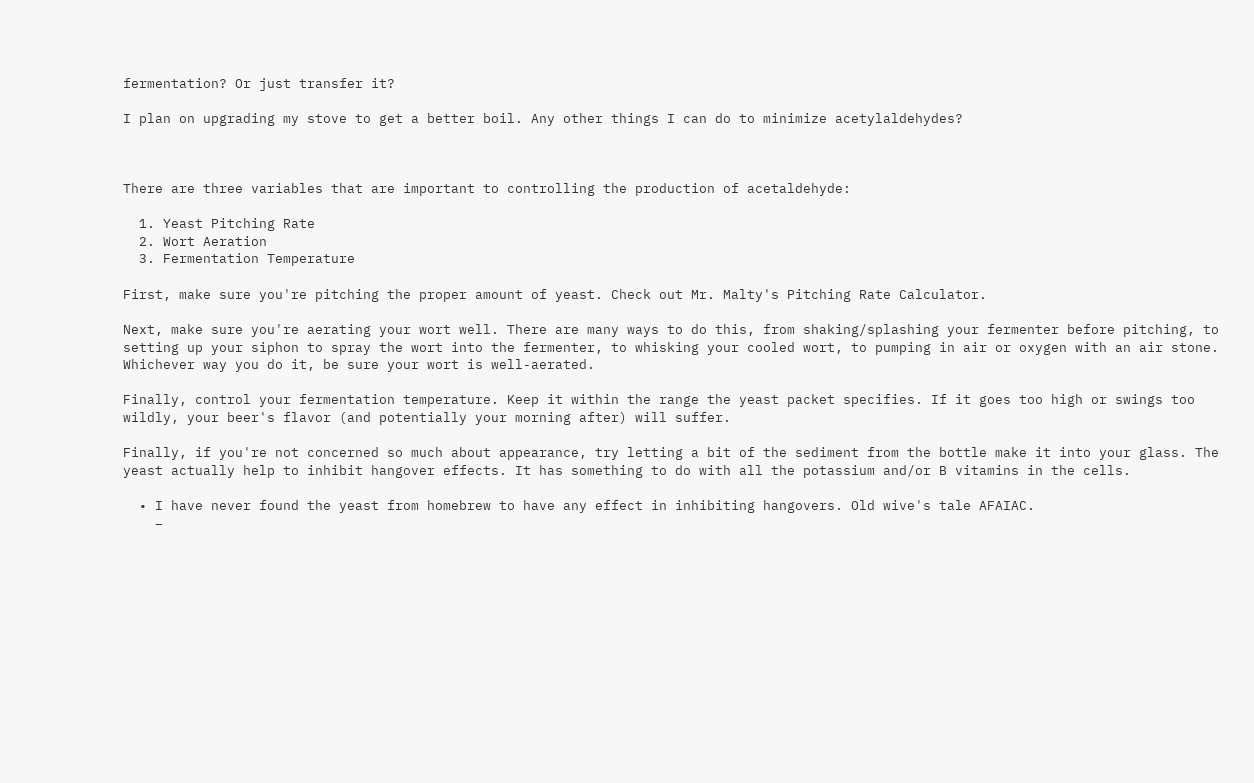fermentation? Or just transfer it?

I plan on upgrading my stove to get a better boil. Any other things I can do to minimize acetylaldehydes?



There are three variables that are important to controlling the production of acetaldehyde:

  1. Yeast Pitching Rate
  2. Wort Aeration
  3. Fermentation Temperature

First, make sure you're pitching the proper amount of yeast. Check out Mr. Malty's Pitching Rate Calculator.

Next, make sure you're aerating your wort well. There are many ways to do this, from shaking/splashing your fermenter before pitching, to setting up your siphon to spray the wort into the fermenter, to whisking your cooled wort, to pumping in air or oxygen with an air stone. Whichever way you do it, be sure your wort is well-aerated.

Finally, control your fermentation temperature. Keep it within the range the yeast packet specifies. If it goes too high or swings too wildly, your beer's flavor (and potentially your morning after) will suffer.

Finally, if you're not concerned so much about appearance, try letting a bit of the sediment from the bottle make it into your glass. The yeast actually help to inhibit hangover effects. It has something to do with all the potassium and/or B vitamins in the cells.

  • I have never found the yeast from homebrew to have any effect in inhibiting hangovers. Old wive's tale AFAIAC.
    –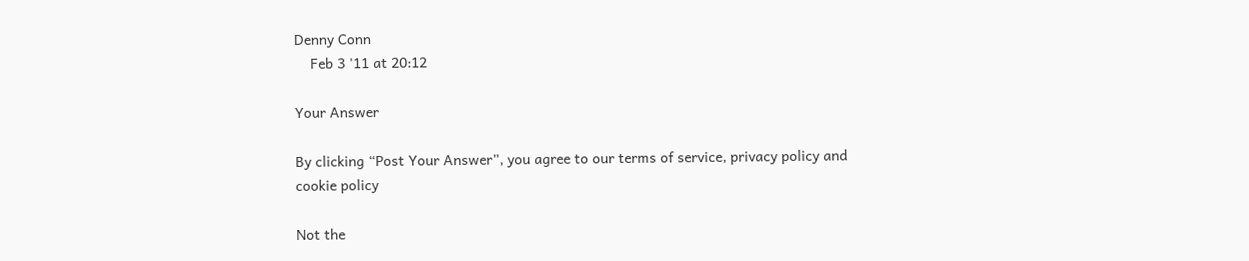Denny Conn
    Feb 3 '11 at 20:12

Your Answer

By clicking “Post Your Answer”, you agree to our terms of service, privacy policy and cookie policy

Not the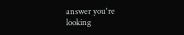answer you're looking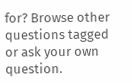for? Browse other questions tagged or ask your own question.